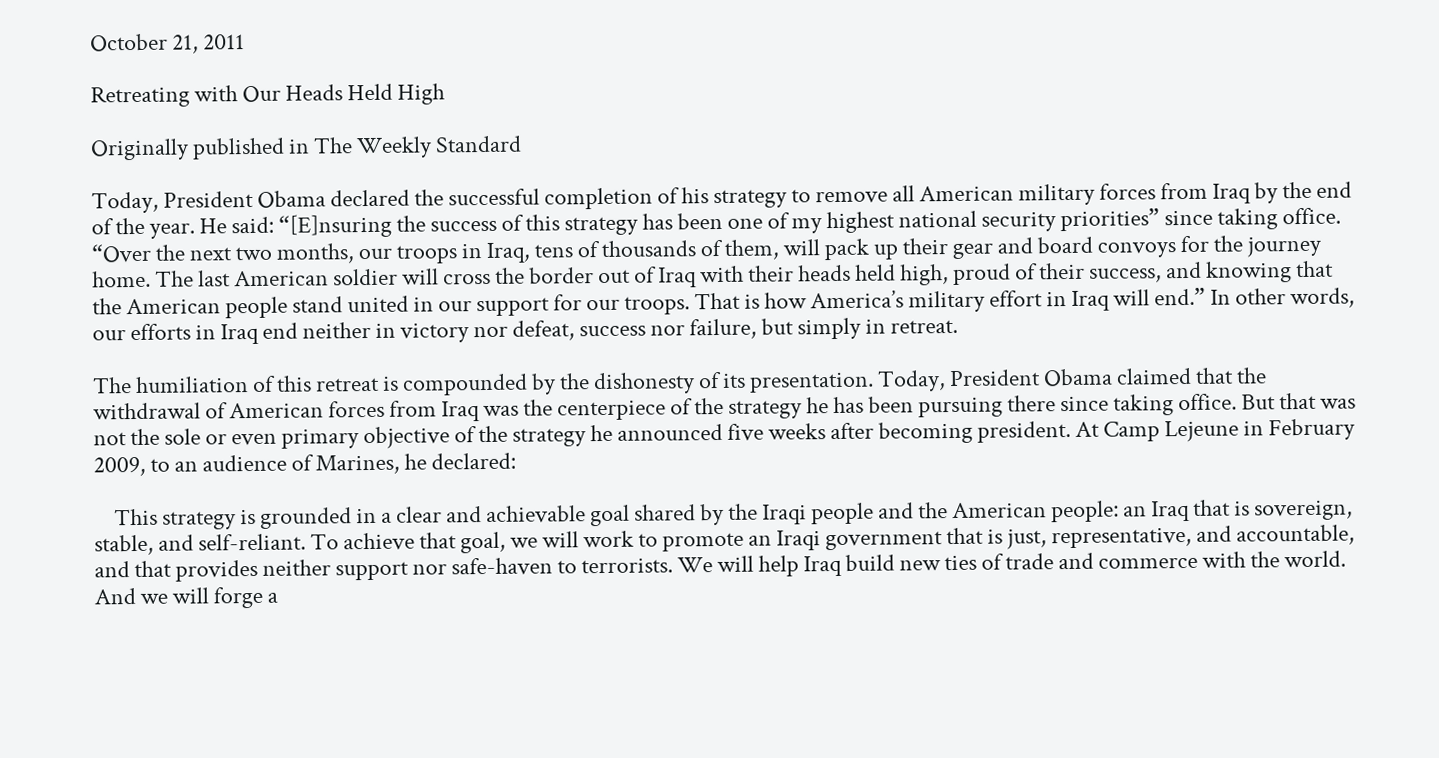October 21, 2011

Retreating with Our Heads Held High

Originally published in The Weekly Standard

Today, President Obama declared the successful completion of his strategy to remove all American military forces from Iraq by the end of the year. He said: “[E]nsuring the success of this strategy has been one of my highest national security priorities” since taking office. “Over the next two months, our troops in Iraq, tens of thousands of them, will pack up their gear and board convoys for the journey home. The last American soldier will cross the border out of Iraq with their heads held high, proud of their success, and knowing that the American people stand united in our support for our troops. That is how America’s military effort in Iraq will end.” In other words, our efforts in Iraq end neither in victory nor defeat, success nor failure, but simply in retreat.

The humiliation of this retreat is compounded by the dishonesty of its presentation. Today, President Obama claimed that the withdrawal of American forces from Iraq was the centerpiece of the strategy he has been pursuing there since taking office. But that was not the sole or even primary objective of the strategy he announced five weeks after becoming president. At Camp Lejeune in February 2009, to an audience of Marines, he declared:

    This strategy is grounded in a clear and achievable goal shared by the Iraqi people and the American people: an Iraq that is sovereign, stable, and self-reliant. To achieve that goal, we will work to promote an Iraqi government that is just, representative, and accountable, and that provides neither support nor safe-haven to terrorists. We will help Iraq build new ties of trade and commerce with the world. And we will forge a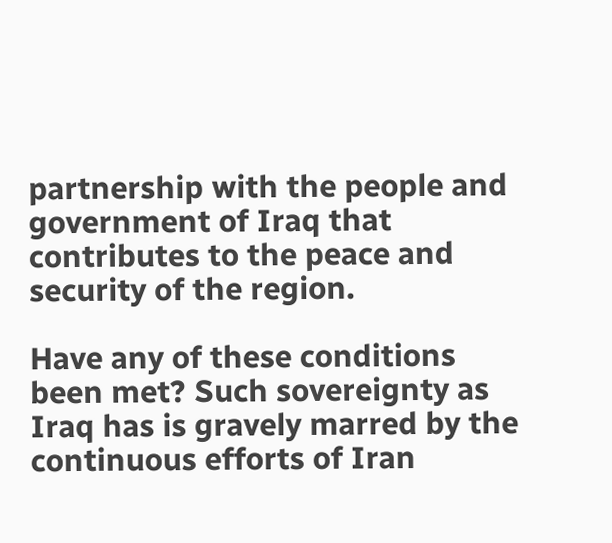partnership with the people and government of Iraq that contributes to the peace and security of the region.

Have any of these conditions been met? Such sovereignty as Iraq has is gravely marred by the continuous efforts of Iran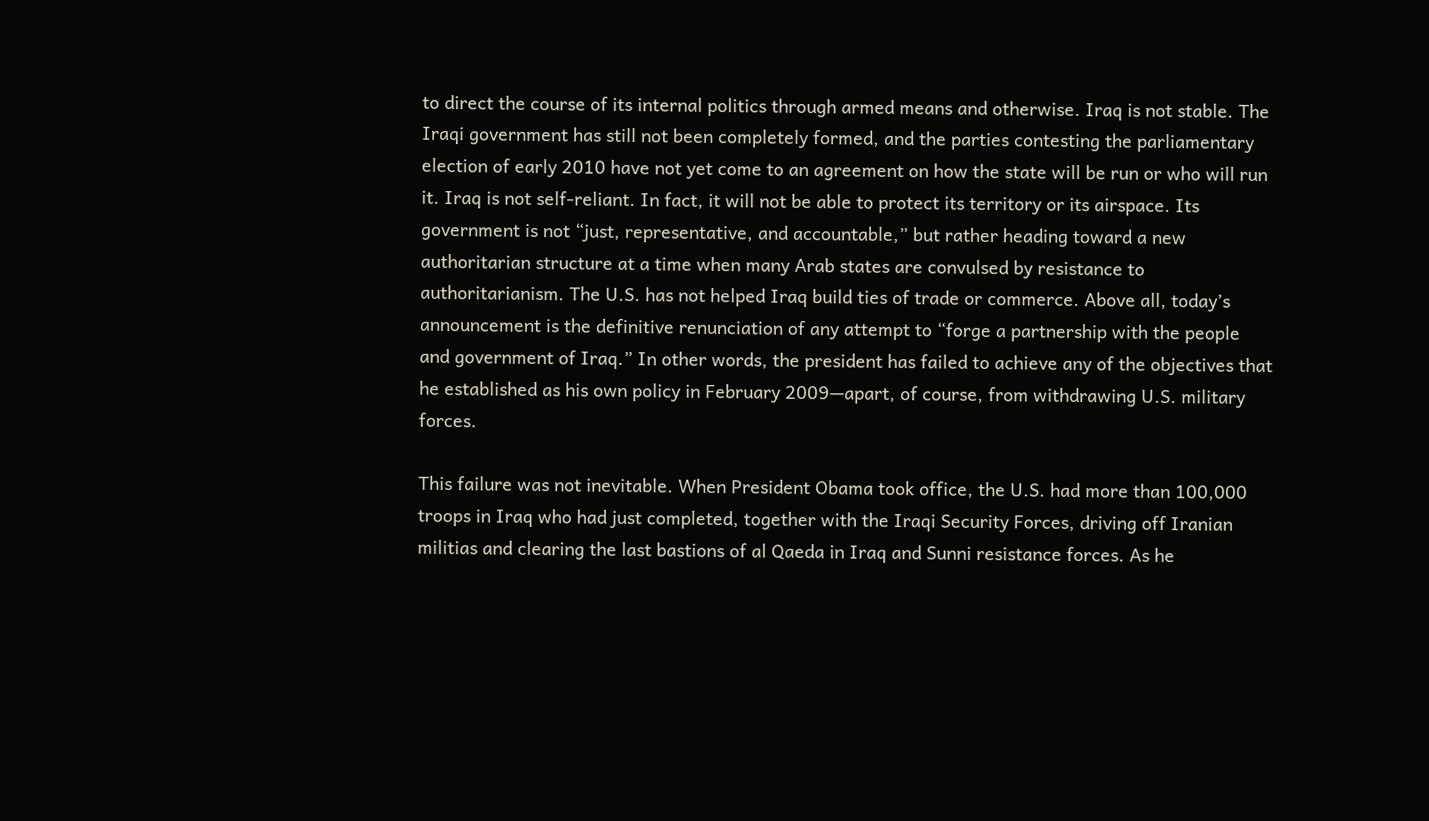to direct the course of its internal politics through armed means and otherwise. Iraq is not stable. The Iraqi government has still not been completely formed, and the parties contesting the parliamentary election of early 2010 have not yet come to an agreement on how the state will be run or who will run it. Iraq is not self-reliant. In fact, it will not be able to protect its territory or its airspace. Its government is not “just, representative, and accountable,” but rather heading toward a new authoritarian structure at a time when many Arab states are convulsed by resistance to authoritarianism. The U.S. has not helped Iraq build ties of trade or commerce. Above all, today’s announcement is the definitive renunciation of any attempt to “forge a partnership with the people and government of Iraq.” In other words, the president has failed to achieve any of the objectives that he established as his own policy in February 2009—apart, of course, from withdrawing U.S. military forces.

This failure was not inevitable. When President Obama took office, the U.S. had more than 100,000 troops in Iraq who had just completed, together with the Iraqi Security Forces, driving off Iranian militias and clearing the last bastions of al Qaeda in Iraq and Sunni resistance forces. As he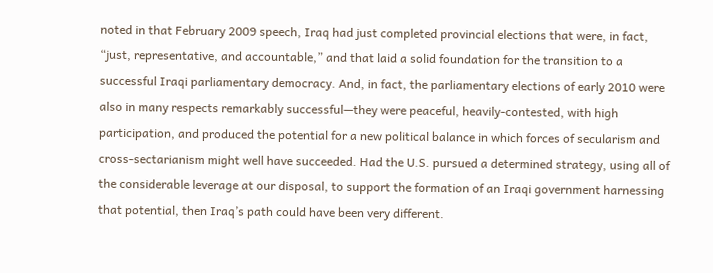noted in that February 2009 speech, Iraq had just completed provincial elections that were, in fact, “just, representative, and accountable,” and that laid a solid foundation for the transition to a successful Iraqi parliamentary democracy. And, in fact, the parliamentary elections of early 2010 were also in many respects remarkably successful—they were peaceful, heavily-contested, with high participation, and produced the potential for a new political balance in which forces of secularism and cross-sectarianism might well have succeeded. Had the U.S. pursued a determined strategy, using all of the considerable leverage at our disposal, to support the formation of an Iraqi government harnessing that potential, then Iraq’s path could have been very different.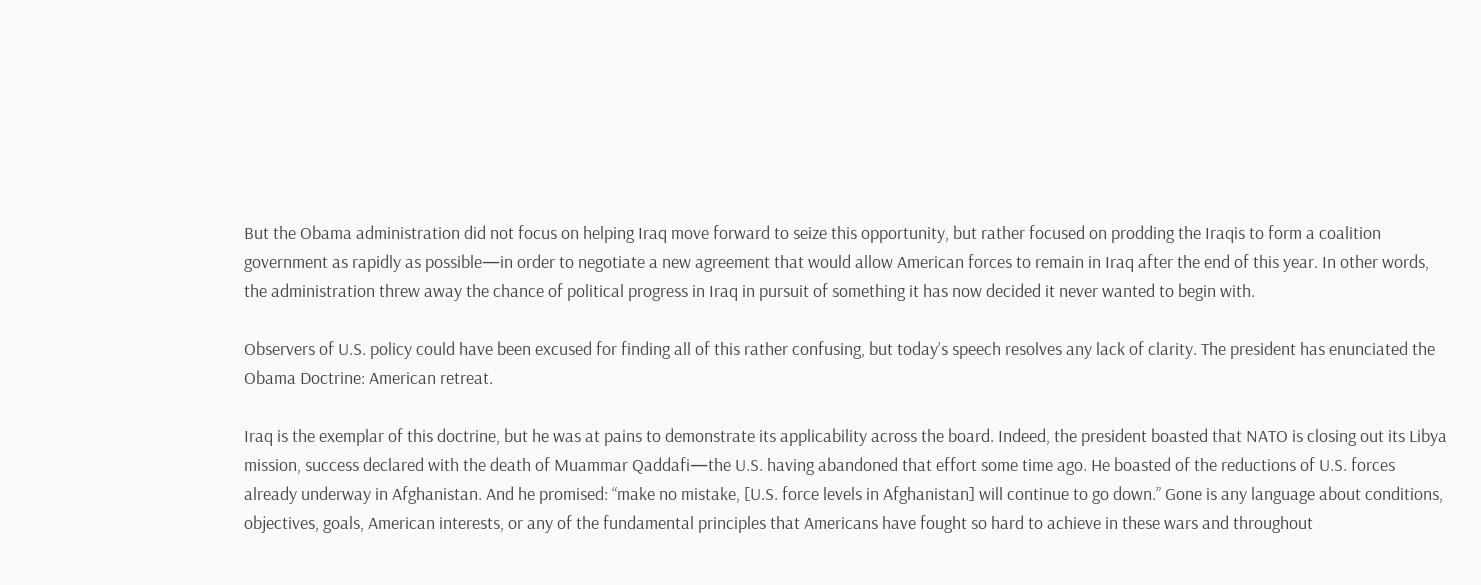But the Obama administration did not focus on helping Iraq move forward to seize this opportunity, but rather focused on prodding the Iraqis to form a coalition government as rapidly as possible—in order to negotiate a new agreement that would allow American forces to remain in Iraq after the end of this year. In other words, the administration threw away the chance of political progress in Iraq in pursuit of something it has now decided it never wanted to begin with.

Observers of U.S. policy could have been excused for finding all of this rather confusing, but today’s speech resolves any lack of clarity. The president has enunciated the Obama Doctrine: American retreat.

Iraq is the exemplar of this doctrine, but he was at pains to demonstrate its applicability across the board. Indeed, the president boasted that NATO is closing out its Libya mission, success declared with the death of Muammar Qaddafi—the U.S. having abandoned that effort some time ago. He boasted of the reductions of U.S. forces already underway in Afghanistan. And he promised: “make no mistake, [U.S. force levels in Afghanistan] will continue to go down.” Gone is any language about conditions, objectives, goals, American interests, or any of the fundamental principles that Americans have fought so hard to achieve in these wars and throughout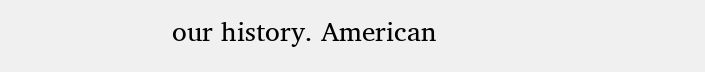our history. American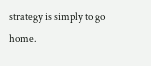strategy is simply to go home.